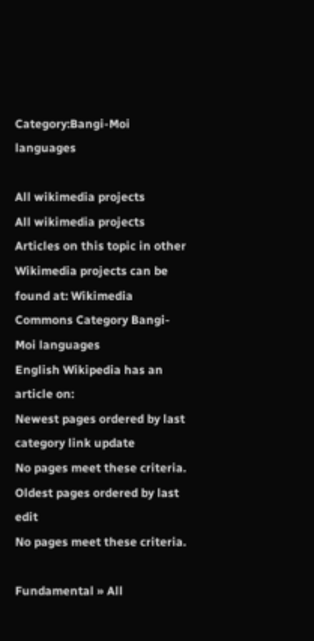Category:Bangi-Moi languages

All wikimedia projects
All wikimedia projects
Articles on this topic in other Wikimedia projects can be found at: Wikimedia Commons Category Bangi-Moi languages
English Wikipedia has an article on:
Newest pages ordered by last category link update
No pages meet these criteria.
Oldest pages ordered by last edit
No pages meet these criteria.

Fundamental » All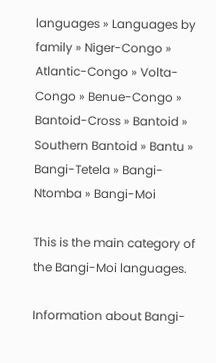languages » Languages by family » Niger-Congo » Atlantic-Congo » Volta-Congo » Benue-Congo » Bantoid-Cross » Bantoid » Southern Bantoid » Bantu » Bangi-Tetela » Bangi-Ntomba » Bangi-Moi

This is the main category of the Bangi-Moi languages.

Information about Bangi-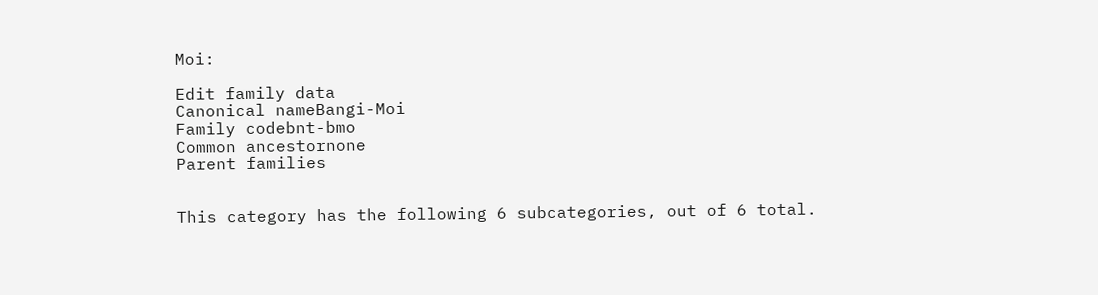Moi:

Edit family data
Canonical nameBangi-Moi
Family codebnt-bmo
Common ancestornone
Parent families


This category has the following 6 subcategories, out of 6 total.